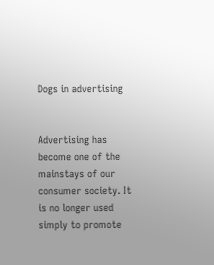Dogs in advertising


Advertising has become one of the mainstays of our consumer society. It is no longer used simply to promote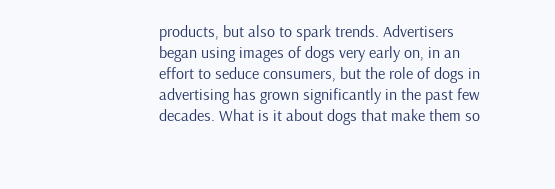products, but also to spark trends. Advertisers began using images of dogs very early on, in an effort to seduce consumers, but the role of dogs in advertising has grown significantly in the past few decades. What is it about dogs that make them so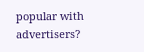popular with advertisers?